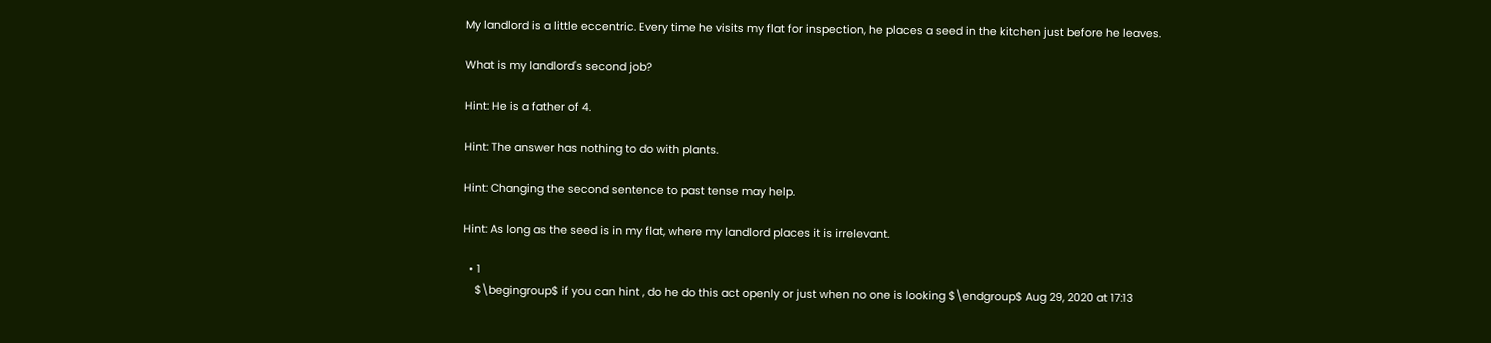My landlord is a little eccentric. Every time he visits my flat for inspection, he places a seed in the kitchen just before he leaves.

What is my landlord's second job?

Hint: He is a father of 4.

Hint: The answer has nothing to do with plants.

Hint: Changing the second sentence to past tense may help.

Hint: As long as the seed is in my flat, where my landlord places it is irrelevant.

  • 1
    $\begingroup$ if you can hint , do he do this act openly or just when no one is looking $\endgroup$ Aug 29, 2020 at 17:13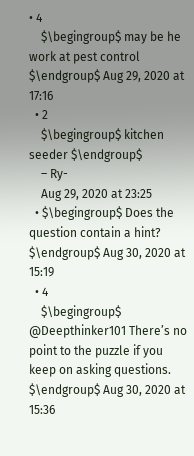• 4
    $\begingroup$ may be he work at pest control $\endgroup$ Aug 29, 2020 at 17:16
  • 2
    $\begingroup$ kitchen seeder $\endgroup$
    – Ry-
    Aug 29, 2020 at 23:25
  • $\begingroup$ Does the question contain a hint? $\endgroup$ Aug 30, 2020 at 15:19
  • 4
    $\begingroup$ @Deepthinker101 There’s no point to the puzzle if you keep on asking questions. $\endgroup$ Aug 30, 2020 at 15:36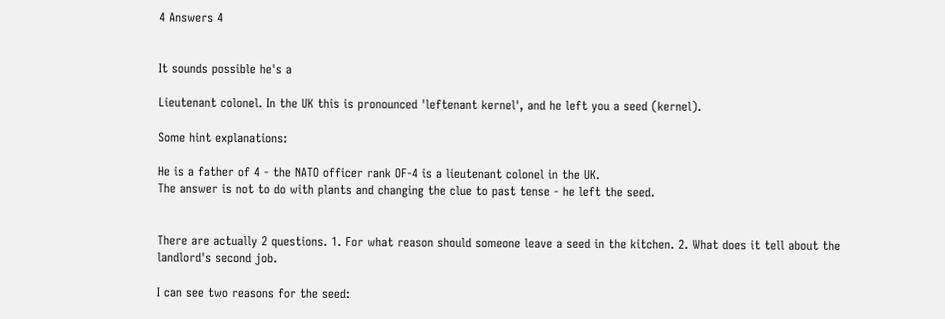4 Answers 4


It sounds possible he's a

Lieutenant colonel. In the UK this is pronounced 'leftenant kernel', and he left you a seed (kernel).

Some hint explanations:

He is a father of 4 - the NATO officer rank OF-4 is a lieutenant colonel in the UK.
The answer is not to do with plants and changing the clue to past tense - he left the seed.


There are actually 2 questions. 1. For what reason should someone leave a seed in the kitchen. 2. What does it tell about the landlord's second job.

I can see two reasons for the seed: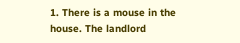1. There is a mouse in the house. The landlord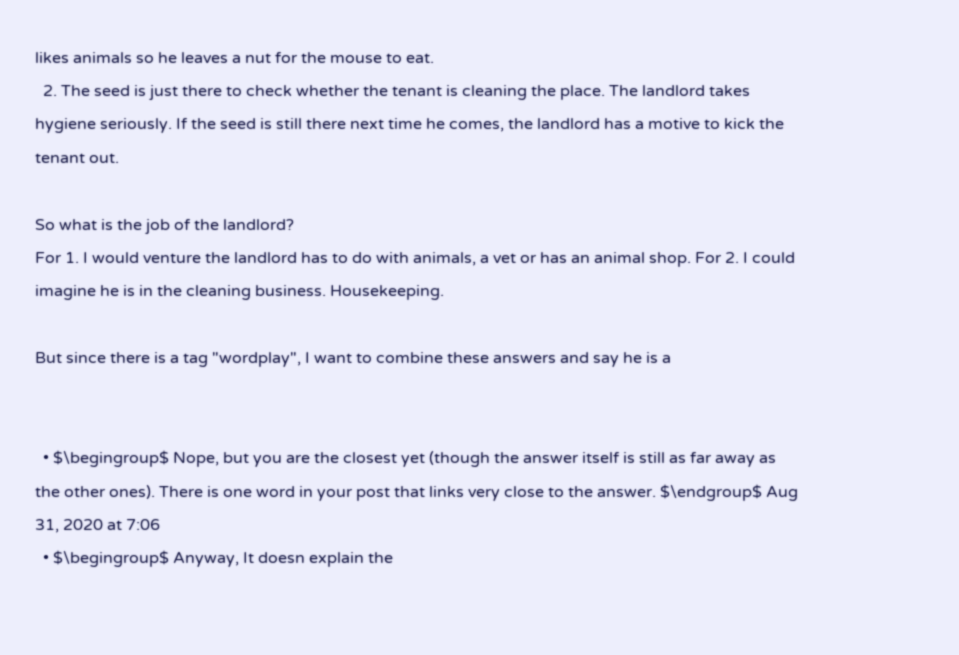likes animals so he leaves a nut for the mouse to eat.
  2. The seed is just there to check whether the tenant is cleaning the place. The landlord takes hygiene seriously. If the seed is still there next time he comes, the landlord has a motive to kick the tenant out.

So what is the job of the landlord?
For 1. I would venture the landlord has to do with animals, a vet or has an animal shop. For 2. I could imagine he is in the cleaning business. Housekeeping.

But since there is a tag "wordplay", I want to combine these answers and say he is a


  • $\begingroup$ Nope, but you are the closest yet (though the answer itself is still as far away as the other ones). There is one word in your post that links very close to the answer. $\endgroup$ Aug 31, 2020 at 7:06
  • $\begingroup$ Anyway, It doesn explain the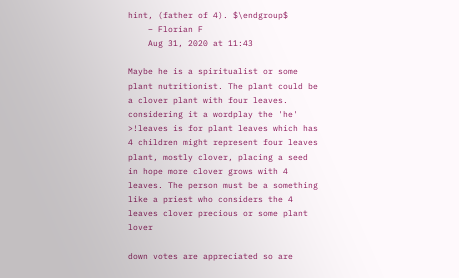hint, (father of 4). $\endgroup$
    – Florian F
    Aug 31, 2020 at 11:43

Maybe he is a spiritualist or some plant nutritionist. The plant could be a clover plant with four leaves. considering it a wordplay the 'he' >!leaves is for plant leaves which has 4 children might represent four leaves plant, mostly clover, placing a seed in hope more clover grows with 4 leaves. The person must be a something like a priest who considers the 4 leaves clover precious or some plant lover

down votes are appreciated so are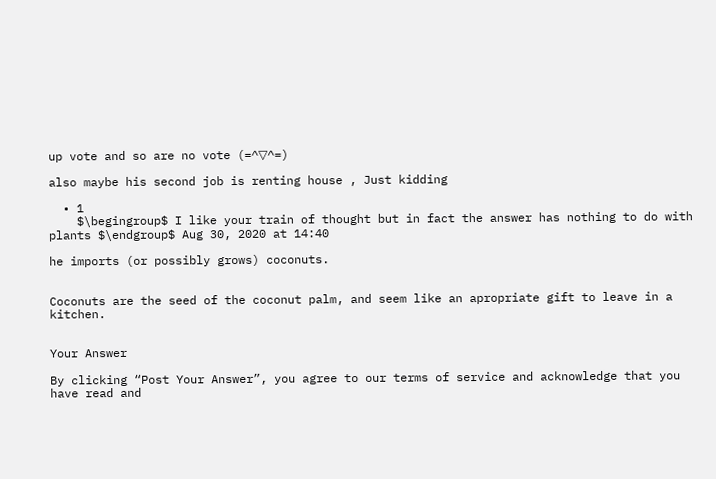up vote and so are no vote (=^▽^=)

also maybe his second job is renting house , Just kidding

  • 1
    $\begingroup$ I like your train of thought but in fact the answer has nothing to do with plants $\endgroup$ Aug 30, 2020 at 14:40

he imports (or possibly grows) coconuts.


Coconuts are the seed of the coconut palm, and seem like an apropriate gift to leave in a kitchen.


Your Answer

By clicking “Post Your Answer”, you agree to our terms of service and acknowledge that you have read and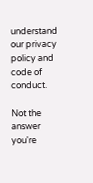understand our privacy policy and code of conduct.

Not the answer you're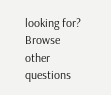looking for? Browse other questions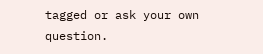tagged or ask your own question.